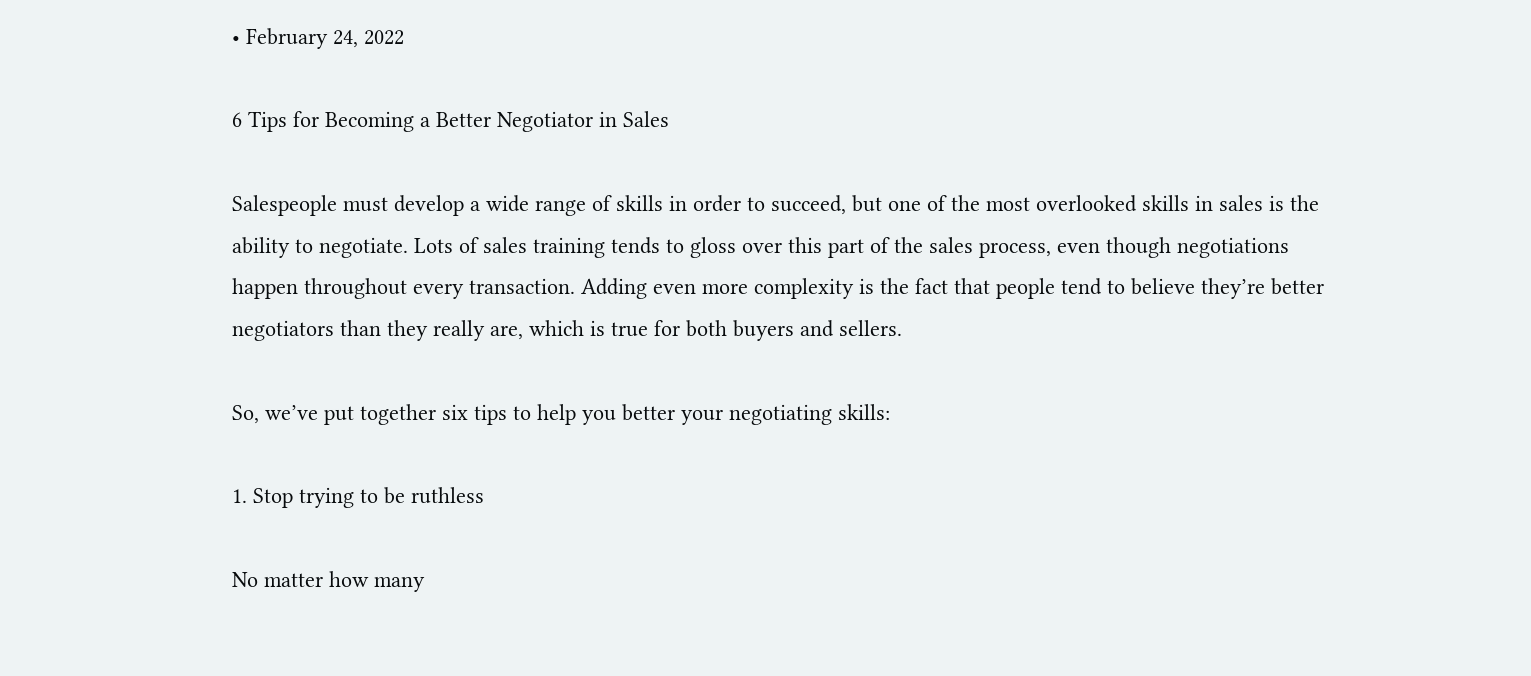• February 24, 2022

6 Tips for Becoming a Better Negotiator in Sales

Salespeople must develop a wide range of skills in order to succeed, but one of the most overlooked skills in sales is the ability to negotiate. Lots of sales training tends to gloss over this part of the sales process, even though negotiations happen throughout every transaction. Adding even more complexity is the fact that people tend to believe they’re better negotiators than they really are, which is true for both buyers and sellers.

So, we’ve put together six tips to help you better your negotiating skills:

1. Stop trying to be ruthless

No matter how many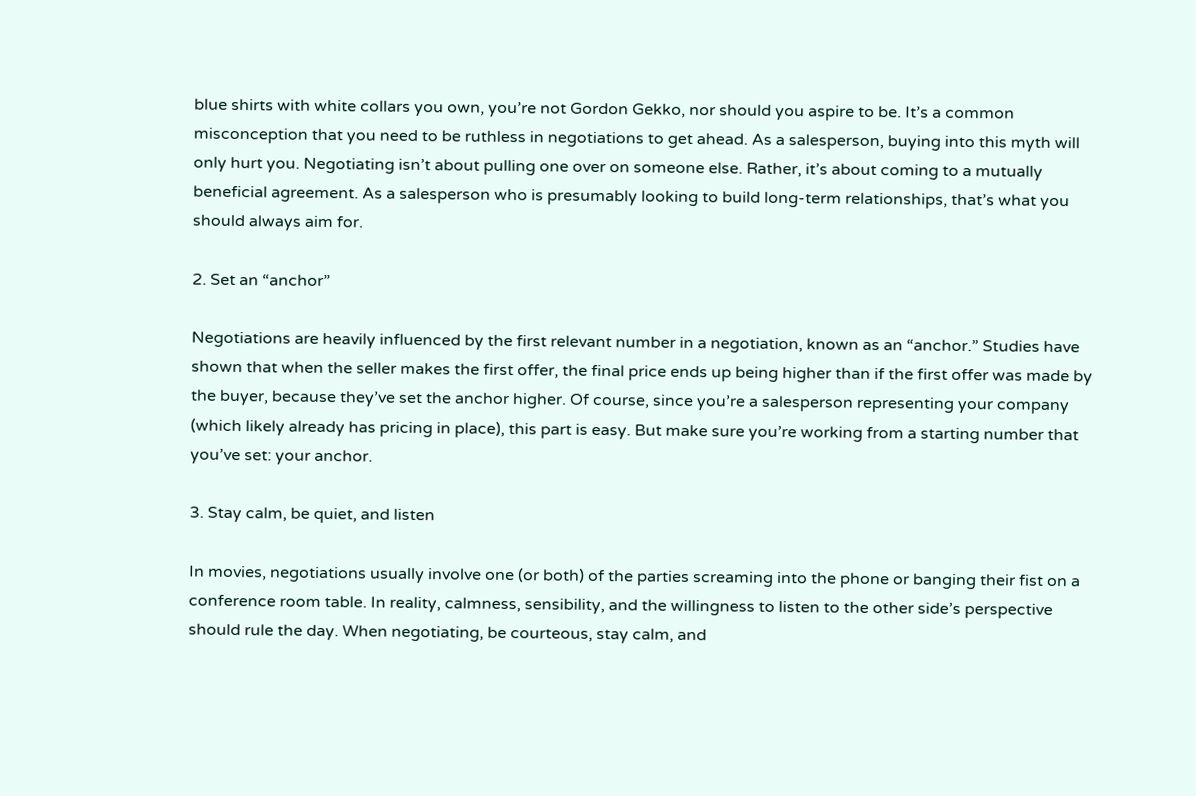blue shirts with white collars you own, you’re not Gordon Gekko, nor should you aspire to be. It’s a common misconception that you need to be ruthless in negotiations to get ahead. As a salesperson, buying into this myth will only hurt you. Negotiating isn’t about pulling one over on someone else. Rather, it’s about coming to a mutually beneficial agreement. As a salesperson who is presumably looking to build long-term relationships, that’s what you should always aim for.

2. Set an “anchor”

Negotiations are heavily influenced by the first relevant number in a negotiation, known as an “anchor.” Studies have shown that when the seller makes the first offer, the final price ends up being higher than if the first offer was made by the buyer, because they’ve set the anchor higher. Of course, since you’re a salesperson representing your company (which likely already has pricing in place), this part is easy. But make sure you’re working from a starting number that you’ve set: your anchor.

3. Stay calm, be quiet, and listen

In movies, negotiations usually involve one (or both) of the parties screaming into the phone or banging their fist on a conference room table. In reality, calmness, sensibility, and the willingness to listen to the other side’s perspective should rule the day. When negotiating, be courteous, stay calm, and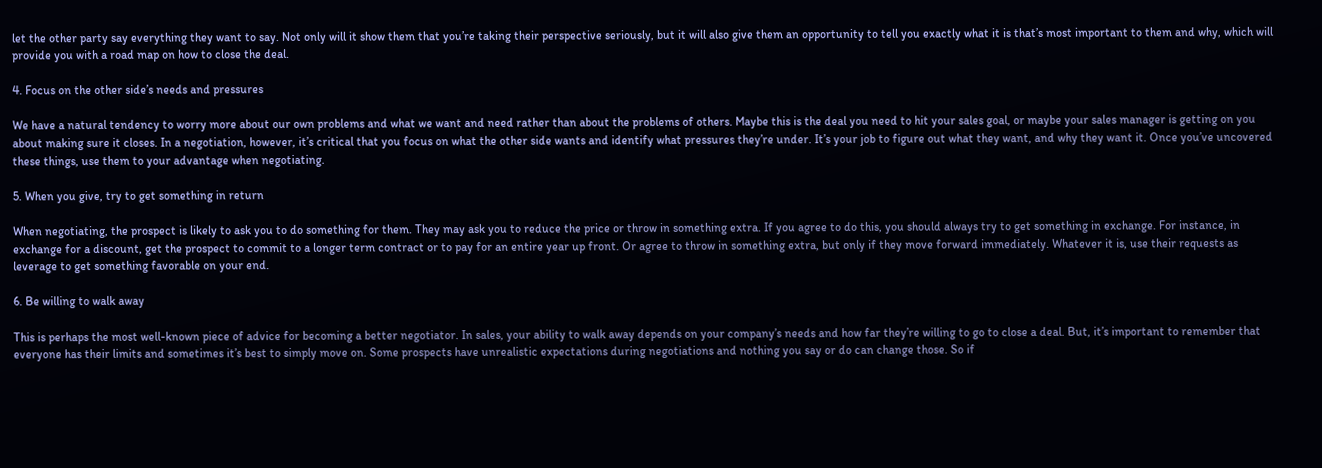let the other party say everything they want to say. Not only will it show them that you’re taking their perspective seriously, but it will also give them an opportunity to tell you exactly what it is that’s most important to them and why, which will provide you with a road map on how to close the deal.

4. Focus on the other side’s needs and pressures

We have a natural tendency to worry more about our own problems and what we want and need rather than about the problems of others. Maybe this is the deal you need to hit your sales goal, or maybe your sales manager is getting on you about making sure it closes. In a negotiation, however, it’s critical that you focus on what the other side wants and identify what pressures they’re under. It’s your job to figure out what they want, and why they want it. Once you’ve uncovered these things, use them to your advantage when negotiating.

5. When you give, try to get something in return

When negotiating, the prospect is likely to ask you to do something for them. They may ask you to reduce the price or throw in something extra. If you agree to do this, you should always try to get something in exchange. For instance, in exchange for a discount, get the prospect to commit to a longer term contract or to pay for an entire year up front. Or agree to throw in something extra, but only if they move forward immediately. Whatever it is, use their requests as leverage to get something favorable on your end.

6. Be willing to walk away

This is perhaps the most well-known piece of advice for becoming a better negotiator. In sales, your ability to walk away depends on your company’s needs and how far they’re willing to go to close a deal. But, it’s important to remember that everyone has their limits and sometimes it’s best to simply move on. Some prospects have unrealistic expectations during negotiations and nothing you say or do can change those. So if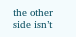the other side isn’t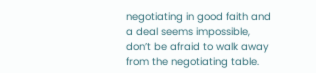negotiating in good faith and a deal seems impossible, don’t be afraid to walk away from the negotiating table.